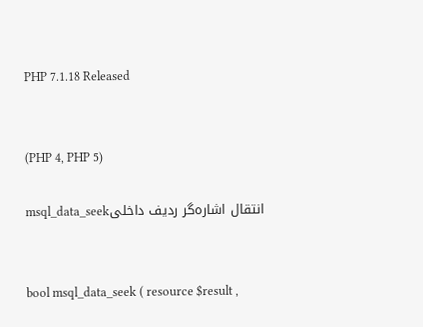PHP 7.1.18 Released


(PHP 4, PHP 5)

msql_data_seekانتقال اشاره‌گر ردیف داخلی


bool msql_data_seek ( resource $result ,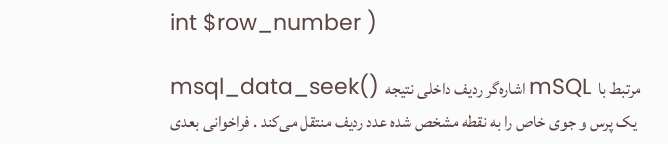int $row_number )

msql_data_seek() اشاره‌گر ردیف داخلی نتیجه mSQL مرتبط با یک پرس و جوی خاص را به نقطه مشخص شده عدد ردیف منتقل می‌کند . فراخوانی بعدی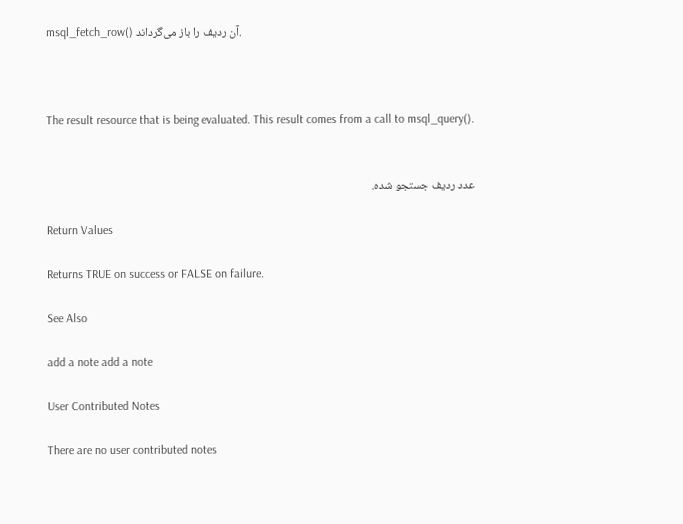msql_fetch_row() آن ردیف را باز می‌گرداند.



The result resource that is being evaluated. This result comes from a call to msql_query().


عدد ردیف جستجو شده.

Return Values

Returns TRUE on success or FALSE on failure.

See Also

add a note add a note

User Contributed Notes

There are no user contributed notes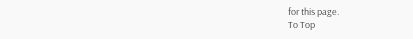for this page.
To Top